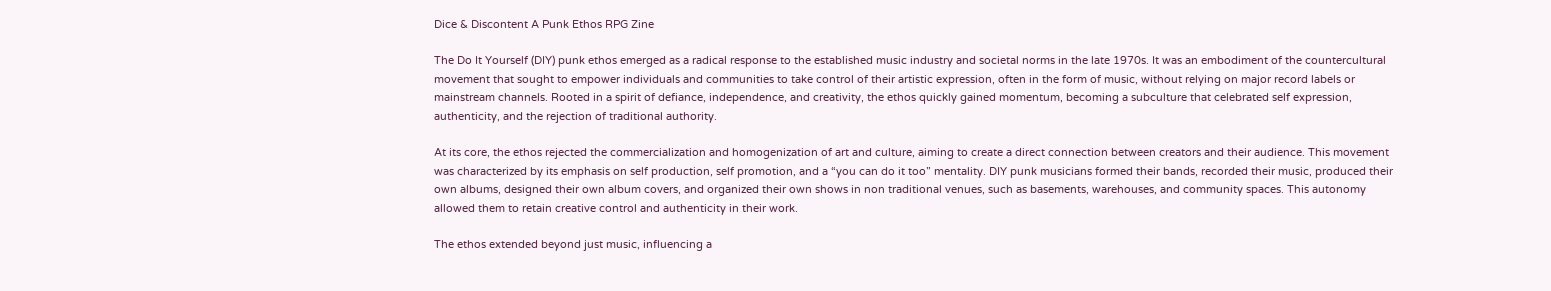Dice & Discontent A Punk Ethos RPG Zine

The Do It Yourself (DIY) punk ethos emerged as a radical response to the established music industry and societal norms in the late 1970s. It was an embodiment of the countercultural movement that sought to empower individuals and communities to take control of their artistic expression, often in the form of music, without relying on major record labels or mainstream channels. Rooted in a spirit of defiance, independence, and creativity, the ethos quickly gained momentum, becoming a subculture that celebrated self expression, authenticity, and the rejection of traditional authority.

At its core, the ethos rejected the commercialization and homogenization of art and culture, aiming to create a direct connection between creators and their audience. This movement was characterized by its emphasis on self production, self promotion, and a “you can do it too” mentality. DIY punk musicians formed their bands, recorded their music, produced their own albums, designed their own album covers, and organized their own shows in non traditional venues, such as basements, warehouses, and community spaces. This autonomy allowed them to retain creative control and authenticity in their work.

The ethos extended beyond just music, influencing a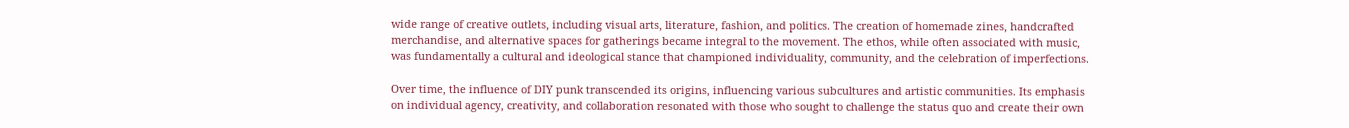wide range of creative outlets, including visual arts, literature, fashion, and politics. The creation of homemade zines, handcrafted merchandise, and alternative spaces for gatherings became integral to the movement. The ethos, while often associated with music, was fundamentally a cultural and ideological stance that championed individuality, community, and the celebration of imperfections.

Over time, the influence of DIY punk transcended its origins, influencing various subcultures and artistic communities. Its emphasis on individual agency, creativity, and collaboration resonated with those who sought to challenge the status quo and create their own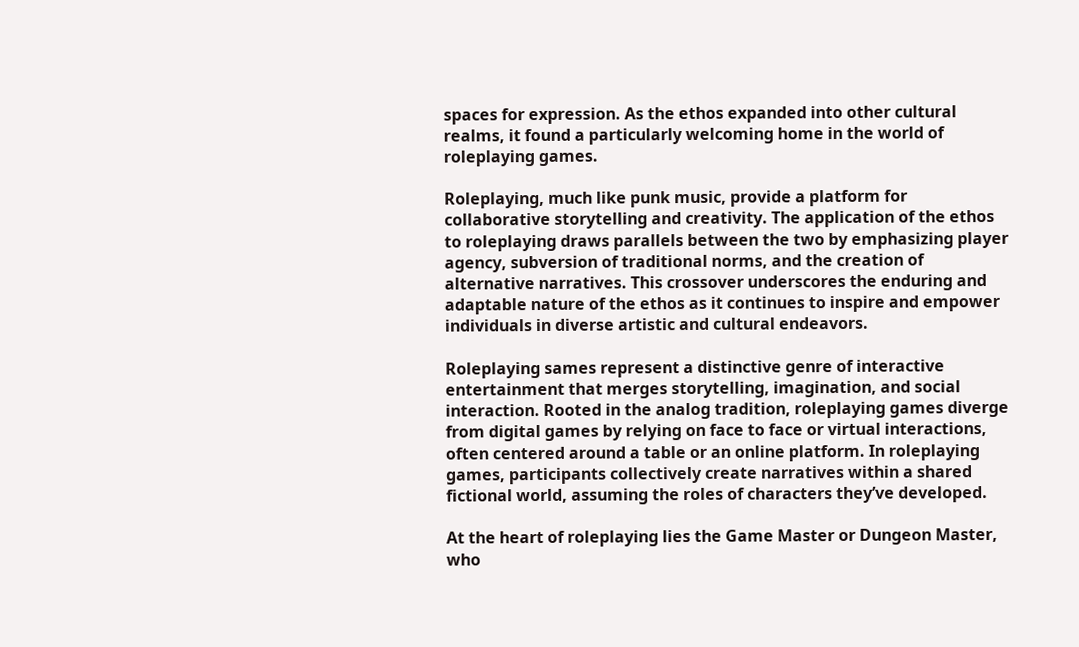spaces for expression. As the ethos expanded into other cultural realms, it found a particularly welcoming home in the world of roleplaying games.

Roleplaying, much like punk music, provide a platform for collaborative storytelling and creativity. The application of the ethos to roleplaying draws parallels between the two by emphasizing player agency, subversion of traditional norms, and the creation of alternative narratives. This crossover underscores the enduring and adaptable nature of the ethos as it continues to inspire and empower individuals in diverse artistic and cultural endeavors.

Roleplaying sames represent a distinctive genre of interactive entertainment that merges storytelling, imagination, and social interaction. Rooted in the analog tradition, roleplaying games diverge from digital games by relying on face to face or virtual interactions, often centered around a table or an online platform. In roleplaying games, participants collectively create narratives within a shared fictional world, assuming the roles of characters they’ve developed.

At the heart of roleplaying lies the Game Master or Dungeon Master, who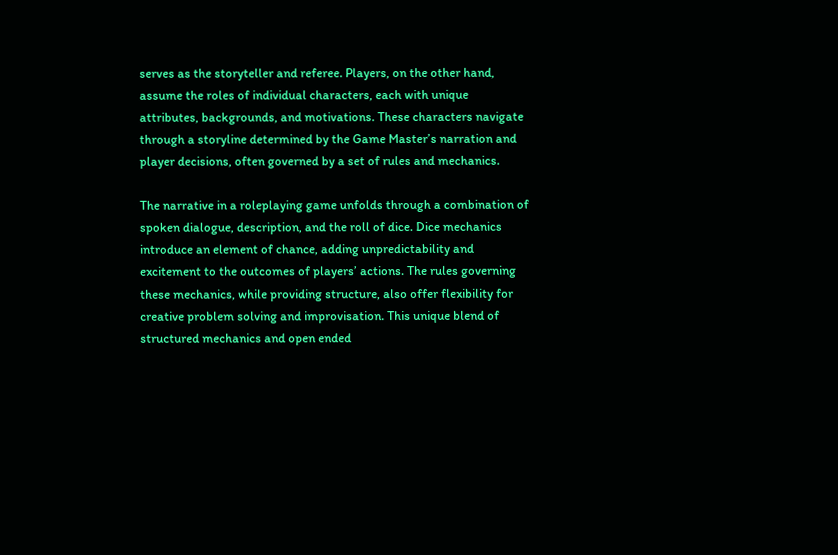serves as the storyteller and referee. Players, on the other hand, assume the roles of individual characters, each with unique attributes, backgrounds, and motivations. These characters navigate through a storyline determined by the Game Master’s narration and player decisions, often governed by a set of rules and mechanics.

The narrative in a roleplaying game unfolds through a combination of spoken dialogue, description, and the roll of dice. Dice mechanics introduce an element of chance, adding unpredictability and excitement to the outcomes of players’ actions. The rules governing these mechanics, while providing structure, also offer flexibility for creative problem solving and improvisation. This unique blend of structured mechanics and open ended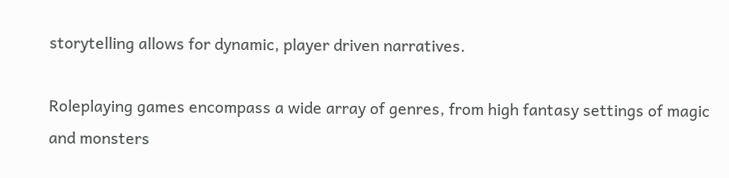storytelling allows for dynamic, player driven narratives.

Roleplaying games encompass a wide array of genres, from high fantasy settings of magic and monsters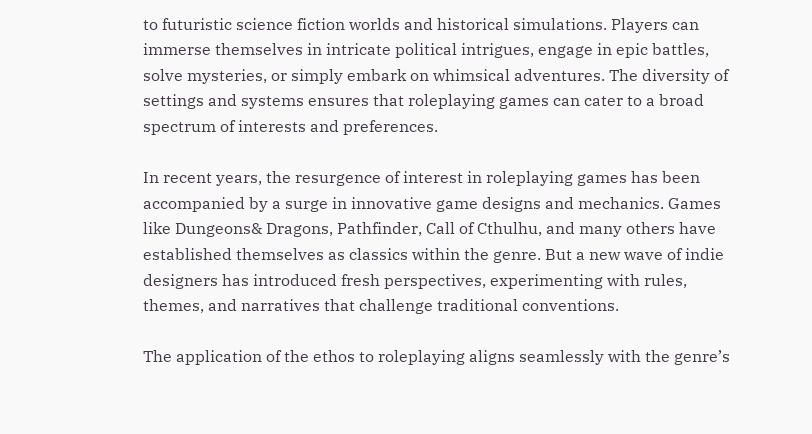to futuristic science fiction worlds and historical simulations. Players can immerse themselves in intricate political intrigues, engage in epic battles, solve mysteries, or simply embark on whimsical adventures. The diversity of settings and systems ensures that roleplaying games can cater to a broad spectrum of interests and preferences.

In recent years, the resurgence of interest in roleplaying games has been accompanied by a surge in innovative game designs and mechanics. Games like Dungeons& Dragons, Pathfinder, Call of Cthulhu, and many others have established themselves as classics within the genre. But a new wave of indie designers has introduced fresh perspectives, experimenting with rules, themes, and narratives that challenge traditional conventions.

The application of the ethos to roleplaying aligns seamlessly with the genre’s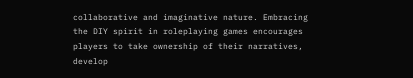collaborative and imaginative nature. Embracing the DIY spirit in roleplaying games encourages players to take ownership of their narratives, develop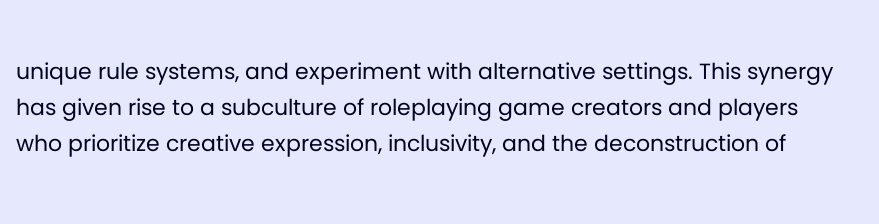unique rule systems, and experiment with alternative settings. This synergy has given rise to a subculture of roleplaying game creators and players who prioritize creative expression, inclusivity, and the deconstruction of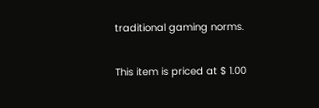traditional gaming norms.

This item is priced at $ 1.00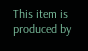This item is produced by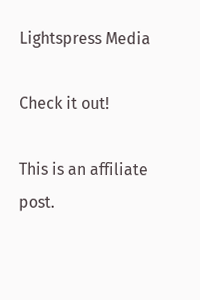Lightspress Media

Check it out!

This is an affiliate post.